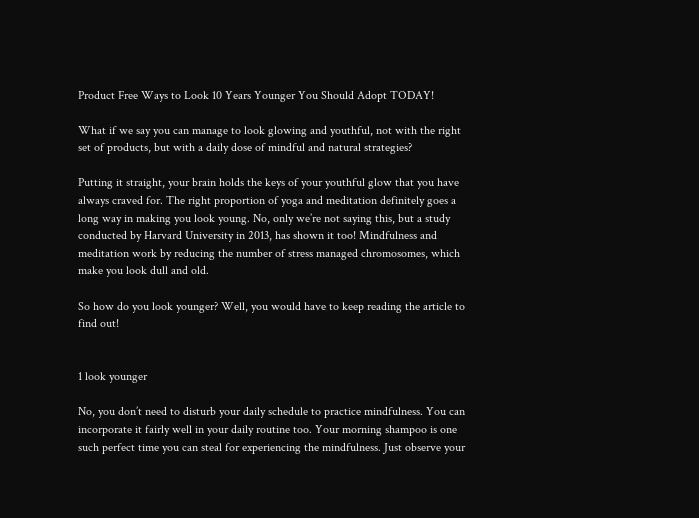Product Free Ways to Look 10 Years Younger You Should Adopt TODAY!

What if we say you can manage to look glowing and youthful, not with the right set of products, but with a daily dose of mindful and natural strategies?

Putting it straight, your brain holds the keys of your youthful glow that you have always craved for. The right proportion of yoga and meditation definitely goes a long way in making you look young. No, only we’re not saying this, but a study conducted by Harvard University in 2013, has shown it too! Mindfulness and meditation work by reducing the number of stress managed chromosomes, which make you look dull and old.

So how do you look younger? Well, you would have to keep reading the article to find out!


1 look younger

No, you don’t need to disturb your daily schedule to practice mindfulness. You can incorporate it fairly well in your daily routine too. Your morning shampoo is one such perfect time you can steal for experiencing the mindfulness. Just observe your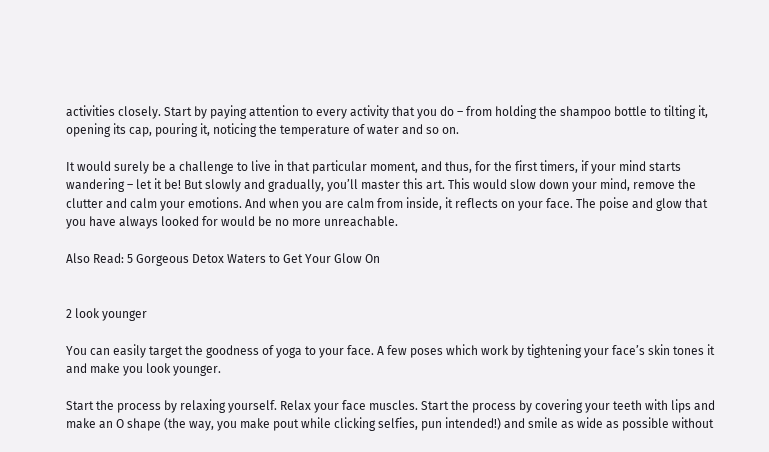activities closely. Start by paying attention to every activity that you do – from holding the shampoo bottle to tilting it, opening its cap, pouring it, noticing the temperature of water and so on.

It would surely be a challenge to live in that particular moment, and thus, for the first timers, if your mind starts wandering – let it be! But slowly and gradually, you’ll master this art. This would slow down your mind, remove the clutter and calm your emotions. And when you are calm from inside, it reflects on your face. The poise and glow that you have always looked for would be no more unreachable.

Also Read: 5 Gorgeous Detox Waters to Get Your Glow On


2 look younger

You can easily target the goodness of yoga to your face. A few poses which work by tightening your face’s skin tones it and make you look younger.

Start the process by relaxing yourself. Relax your face muscles. Start the process by covering your teeth with lips and make an O shape (the way, you make pout while clicking selfies, pun intended!) and smile as wide as possible without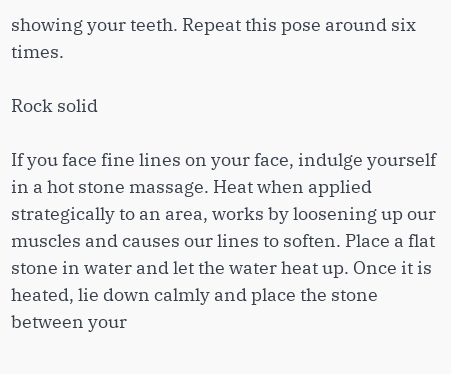showing your teeth. Repeat this pose around six times.

Rock solid

If you face fine lines on your face, indulge yourself in a hot stone massage. Heat when applied strategically to an area, works by loosening up our muscles and causes our lines to soften. Place a flat stone in water and let the water heat up. Once it is heated, lie down calmly and place the stone between your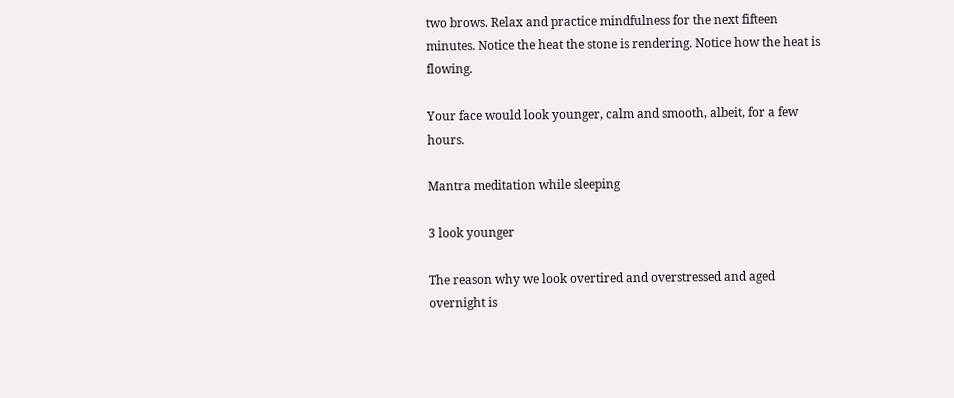two brows. Relax and practice mindfulness for the next fifteen minutes. Notice the heat the stone is rendering. Notice how the heat is flowing.

Your face would look younger, calm and smooth, albeit, for a few hours.

Mantra meditation while sleeping

3 look younger

The reason why we look overtired and overstressed and aged overnight is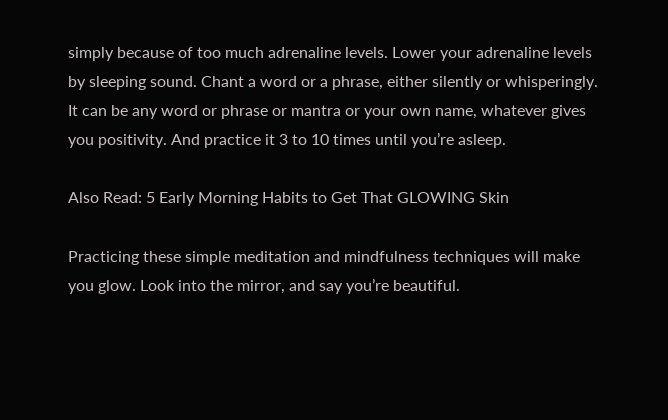simply because of too much adrenaline levels. Lower your adrenaline levels by sleeping sound. Chant a word or a phrase, either silently or whisperingly. It can be any word or phrase or mantra or your own name, whatever gives you positivity. And practice it 3 to 10 times until you’re asleep.

Also Read: 5 Early Morning Habits to Get That GLOWING Skin

Practicing these simple meditation and mindfulness techniques will make you glow. Look into the mirror, and say you’re beautiful.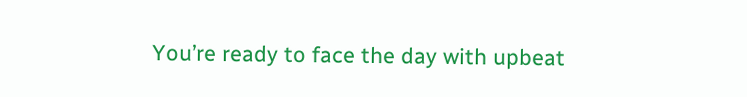You’re ready to face the day with upbeat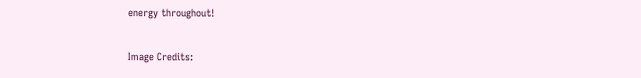energy throughout!

Image Credits: